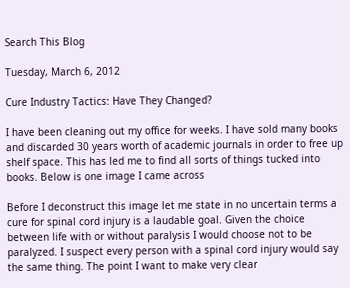Search This Blog

Tuesday, March 6, 2012

Cure Industry Tactics: Have They Changed?

I have been cleaning out my office for weeks. I have sold many books and discarded 30 years worth of academic journals in order to free up shelf space. This has led me to find all sorts of things tucked into books. Below is one image I came across

Before I deconstruct this image let me state in no uncertain terms a cure for spinal cord injury is a laudable goal. Given the choice between life with or without paralysis I would choose not to be paralyzed. I suspect every person with a spinal cord injury would say the same thing. The point I want to make very clear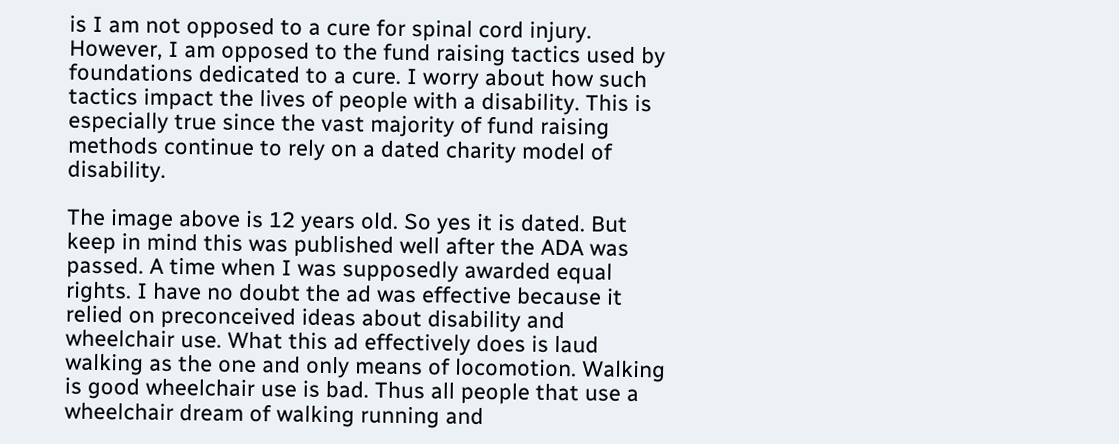is I am not opposed to a cure for spinal cord injury. However, I am opposed to the fund raising tactics used by foundations dedicated to a cure. I worry about how such tactics impact the lives of people with a disability. This is especially true since the vast majority of fund raising methods continue to rely on a dated charity model of disability.

The image above is 12 years old. So yes it is dated. But keep in mind this was published well after the ADA was passed. A time when I was supposedly awarded equal rights. I have no doubt the ad was effective because it relied on preconceived ideas about disability and wheelchair use. What this ad effectively does is laud walking as the one and only means of locomotion. Walking is good wheelchair use is bad. Thus all people that use a wheelchair dream of walking running and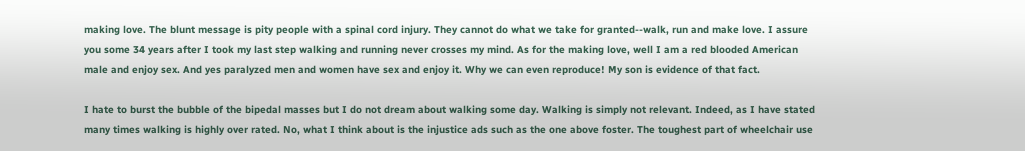making love. The blunt message is pity people with a spinal cord injury. They cannot do what we take for granted--walk, run and make love. I assure you some 34 years after I took my last step walking and running never crosses my mind. As for the making love, well I am a red blooded American male and enjoy sex. And yes paralyzed men and women have sex and enjoy it. Why we can even reproduce! My son is evidence of that fact.

I hate to burst the bubble of the bipedal masses but I do not dream about walking some day. Walking is simply not relevant. Indeed, as I have stated many times walking is highly over rated. No, what I think about is the injustice ads such as the one above foster. The toughest part of wheelchair use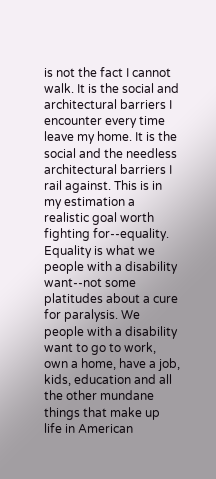is not the fact I cannot walk. It is the social and architectural barriers I encounter every time leave my home. It is the social and the needless architectural barriers I rail against. This is in my estimation a realistic goal worth fighting for--equality. Equality is what we people with a disability want--not some platitudes about a cure for paralysis. We people with a disability want to go to work, own a home, have a job, kids, education and all the other mundane things that make up life in American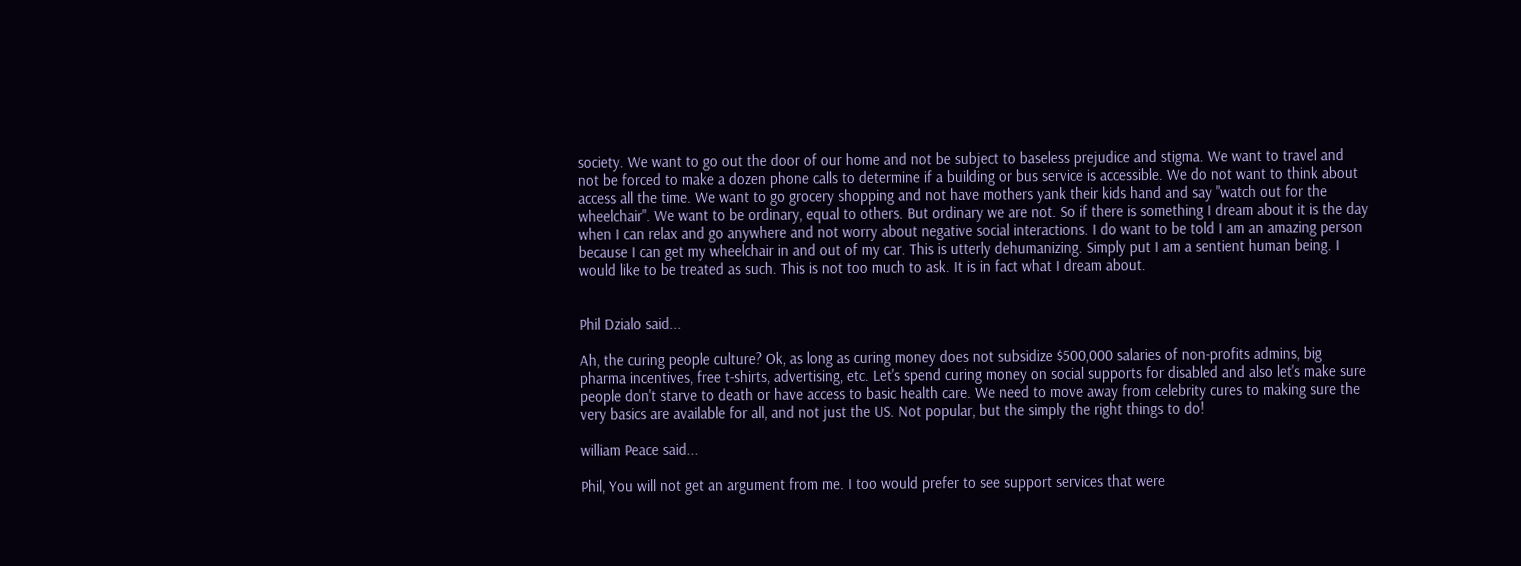society. We want to go out the door of our home and not be subject to baseless prejudice and stigma. We want to travel and not be forced to make a dozen phone calls to determine if a building or bus service is accessible. We do not want to think about access all the time. We want to go grocery shopping and not have mothers yank their kids hand and say "watch out for the wheelchair". We want to be ordinary, equal to others. But ordinary we are not. So if there is something I dream about it is the day when I can relax and go anywhere and not worry about negative social interactions. I do want to be told I am an amazing person because I can get my wheelchair in and out of my car. This is utterly dehumanizing. Simply put I am a sentient human being. I would like to be treated as such. This is not too much to ask. It is in fact what I dream about.


Phil Dzialo said...

Ah, the curing people culture? Ok, as long as curing money does not subsidize $500,000 salaries of non-profits admins, big pharma incentives, free t-shirts, advertising, etc. Let's spend curing money on social supports for disabled and also let's make sure people don't starve to death or have access to basic health care. We need to move away from celebrity cures to making sure the very basics are available for all, and not just the US. Not popular, but the simply the right things to do!

william Peace said...

Phil, You will not get an argument from me. I too would prefer to see support services that were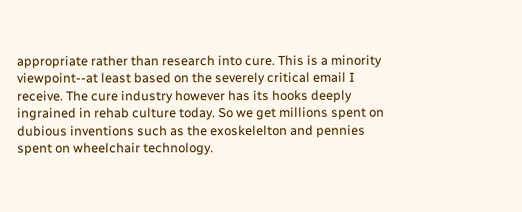appropriate rather than research into cure. This is a minority viewpoint--at least based on the severely critical email I receive. The cure industry however has its hooks deeply ingrained in rehab culture today. So we get millions spent on dubious inventions such as the exoskelelton and pennies spent on wheelchair technology.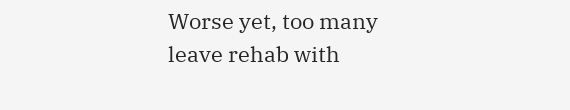Worse yet, too many leave rehab with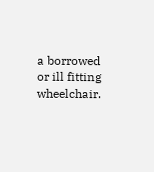a borrowed or ill fitting wheelchair.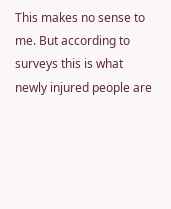This makes no sense to me. But according to surveys this is what newly injured people are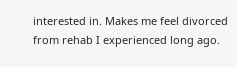interested in. Makes me feel divorced from rehab I experienced long ago.